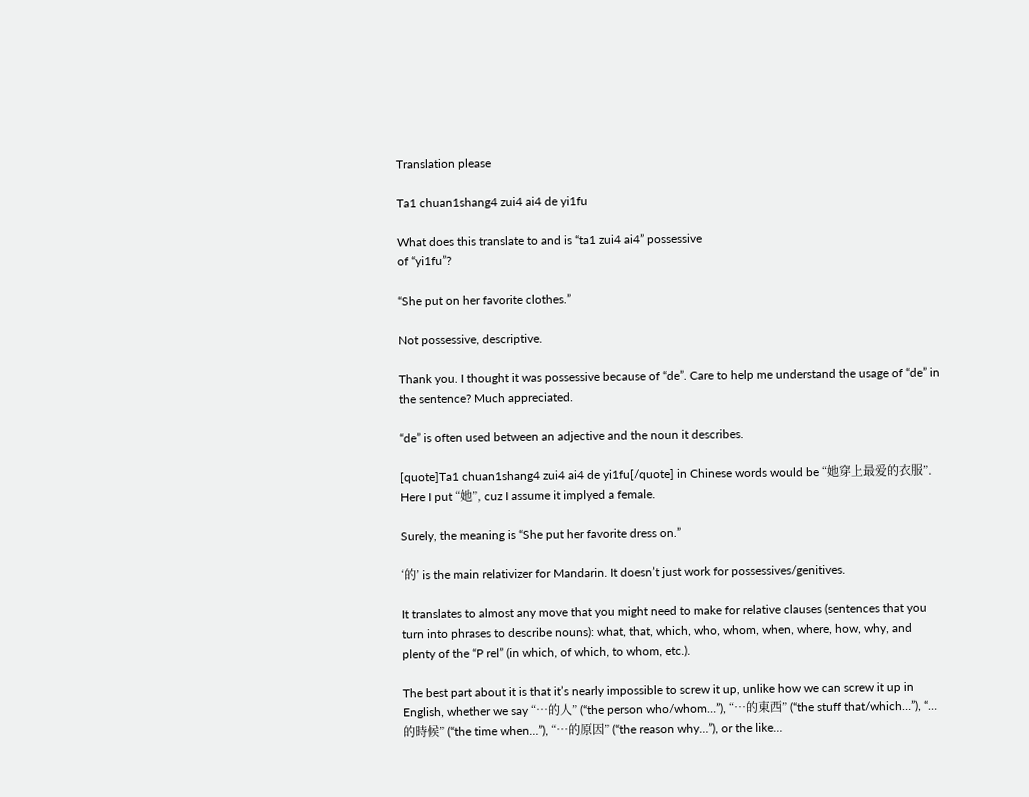Translation please

Ta1 chuan1shang4 zui4 ai4 de yi1fu

What does this translate to and is “ta1 zui4 ai4” possessive
of “yi1fu”?

“She put on her favorite clothes.”

Not possessive, descriptive.

Thank you. I thought it was possessive because of “de”. Care to help me understand the usage of “de” in the sentence? Much appreciated.

“de” is often used between an adjective and the noun it describes.

[quote]Ta1 chuan1shang4 zui4 ai4 de yi1fu[/quote] in Chinese words would be “她穿上最爱的衣服”. Here I put “她”, cuz I assume it implyed a female.

Surely, the meaning is “She put her favorite dress on.”

‘的’ is the main relativizer for Mandarin. It doesn’t just work for possessives/genitives.

It translates to almost any move that you might need to make for relative clauses (sentences that you turn into phrases to describe nouns): what, that, which, who, whom, when, where, how, why, and plenty of the “P rel” (in which, of which, to whom, etc.).

The best part about it is that it’s nearly impossible to screw it up, unlike how we can screw it up in English, whether we say “…的人” (“the person who/whom…”), “…的東西” (“the stuff that/which…”), “…的時候” (“the time when…”), “…的原因” (“the reason why…”), or the like…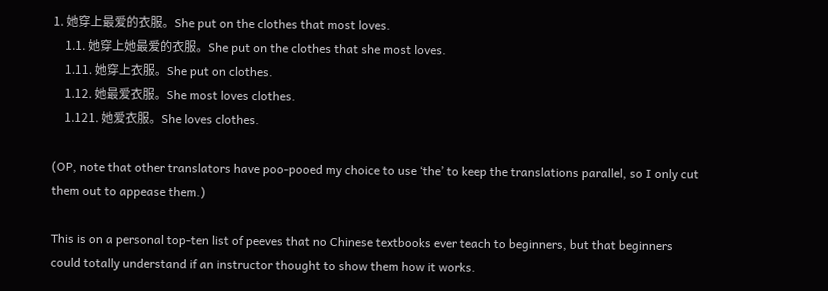1. 她穿上最爱的衣服。She put on the clothes that most loves.
    1.1. 她穿上她最爱的衣服。She put on the clothes that she most loves.
    1.11. 她穿上衣服。She put on clothes.
    1.12. 她最爱衣服。She most loves clothes.
    1.121. 她爱衣服。She loves clothes.

(OP, note that other translators have poo-pooed my choice to use ‘the’ to keep the translations parallel, so I only cut them out to appease them.)

This is on a personal top-ten list of peeves that no Chinese textbooks ever teach to beginners, but that beginners could totally understand if an instructor thought to show them how it works.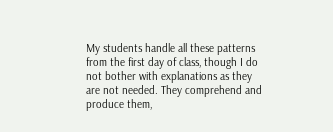My students handle all these patterns from the first day of class, though I do not bother with explanations as they are not needed. They comprehend and produce them,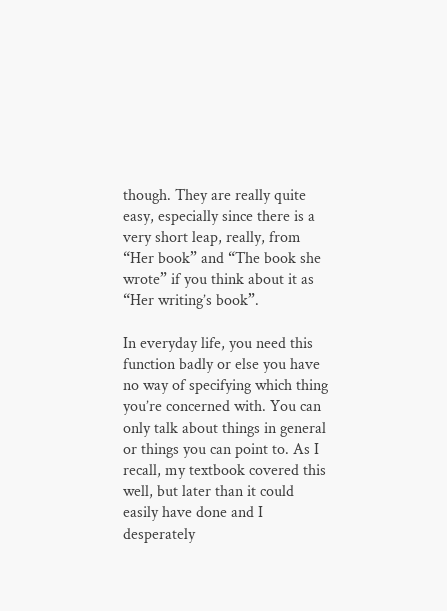though. They are really quite easy, especially since there is a very short leap, really, from “Her book” and “The book she wrote” if you think about it as “Her writing’s book”.

In everyday life, you need this function badly or else you have no way of specifying which thing you’re concerned with. You can only talk about things in general or things you can point to. As I recall, my textbook covered this well, but later than it could easily have done and I desperately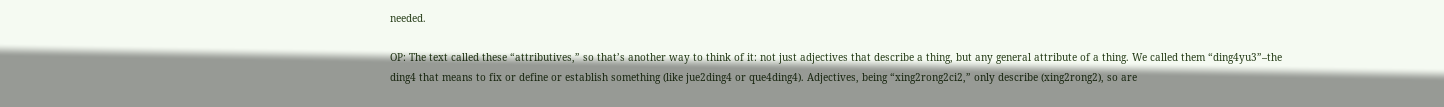needed.

OP: The text called these “attributives,” so that’s another way to think of it: not just adjectives that describe a thing, but any general attribute of a thing. We called them “ding4yu3”–the ding4 that means to fix or define or establish something (like jue2ding4 or que4ding4). Adjectives, being “xing2rong2ci2,” only describe (xing2rong2), so are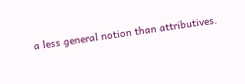a less general notion than attributives.